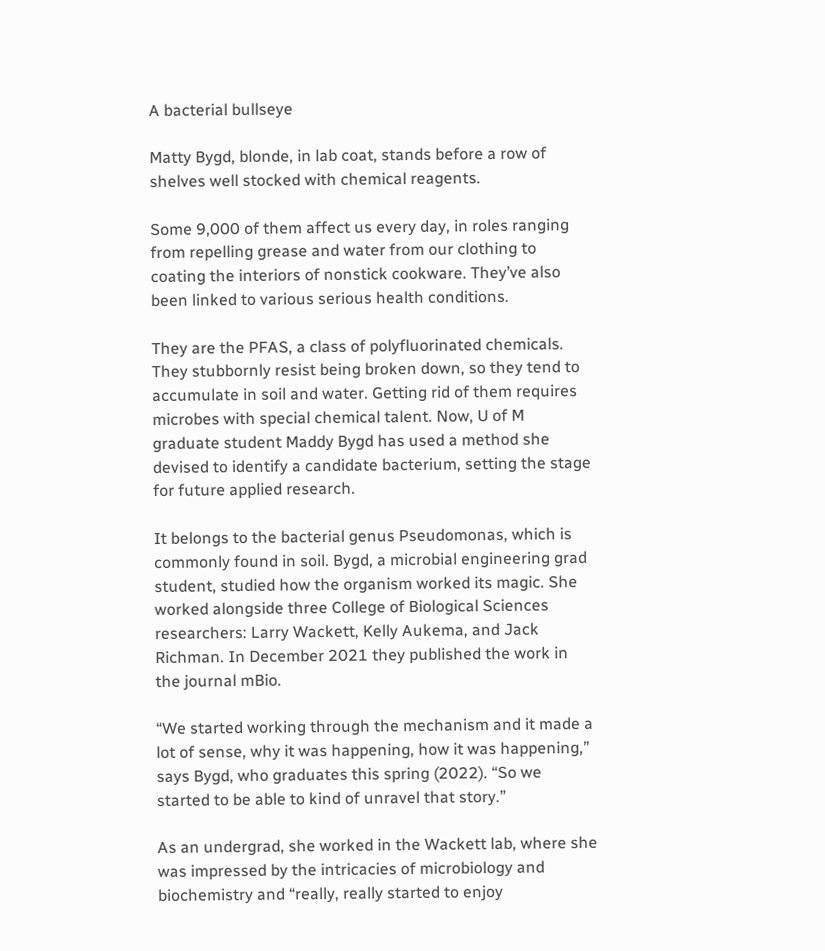A bacterial bullseye

Matty Bygd, blonde, in lab coat, stands before a row of shelves well stocked with chemical reagents.

Some 9,000 of them affect us every day, in roles ranging from repelling grease and water from our clothing to coating the interiors of nonstick cookware. They’ve also been linked to various serious health conditions.

They are the PFAS, a class of polyfluorinated chemicals. They stubbornly resist being broken down, so they tend to accumulate in soil and water. Getting rid of them requires microbes with special chemical talent. Now, U of M graduate student Maddy Bygd has used a method she devised to identify a candidate bacterium, setting the stage for future applied research.

It belongs to the bacterial genus Pseudomonas, which is commonly found in soil. Bygd, a microbial engineering grad student, studied how the organism worked its magic. She worked alongside three College of Biological Sciences researchers: Larry Wackett, Kelly Aukema, and Jack Richman. In December 2021 they published the work in the journal mBio.

“We started working through the mechanism and it made a lot of sense, why it was happening, how it was happening,” says Bygd, who graduates this spring (2022). “So we started to be able to kind of unravel that story.”

As an undergrad, she worked in the Wackett lab, where she was impressed by the intricacies of microbiology and biochemistry and “really, really started to enjoy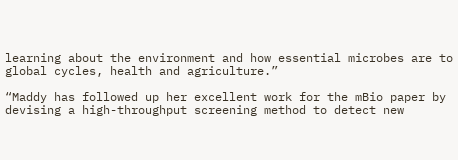learning about the environment and how essential microbes are to global cycles, health and agriculture.”

“Maddy has followed up her excellent work for the mBio paper by devising a high-throughput screening method to detect new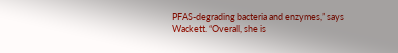PFAS-degrading bacteria and enzymes,” says Wackett. “Overall, she is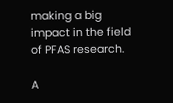making a big impact in the field of PFAS research.

A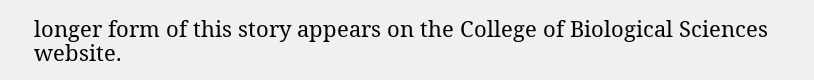longer form of this story appears on the College of Biological Sciences website.